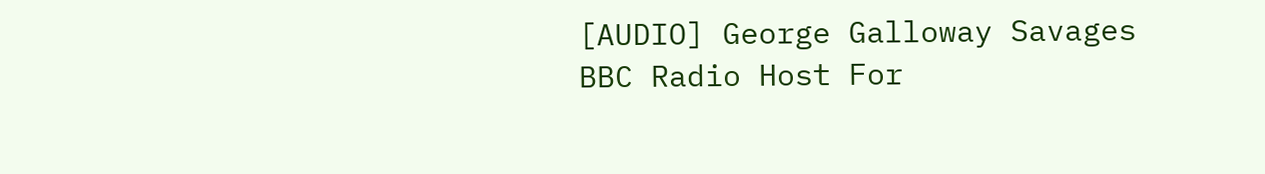[AUDIO] George Galloway Savages BBC Radio Host For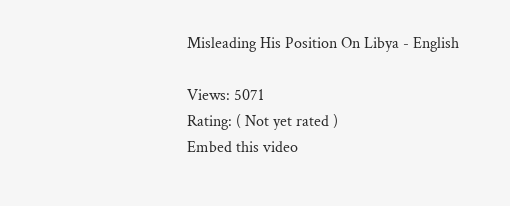Misleading His Position On Libya - English

Views: 5071
Rating: ( Not yet rated )
Embed this video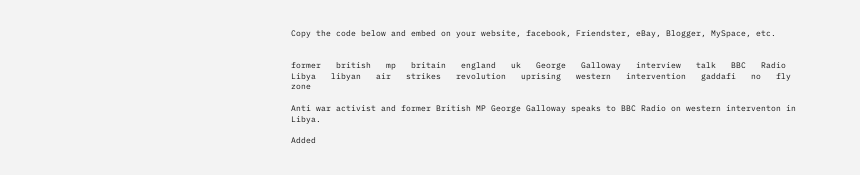Copy the code below and embed on your website, facebook, Friendster, eBay, Blogger, MySpace, etc.


former   british   mp   britain   england   uk   George   Galloway   interview   talk   BBC   Radio   Libya   libyan   air   strikes   revolution   uprising   western   intervention   gaddafi   no   fly   zone

Anti war activist and former British MP George Galloway speaks to BBC Radio on western interventon in Libya.

Added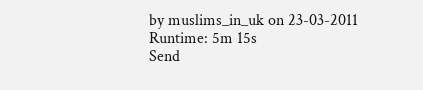by muslims_in_uk on 23-03-2011
Runtime: 5m 15s
Send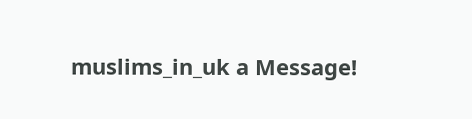muslims_in_uk a Message!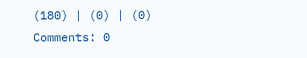(180) | (0) | (0) Comments: 0